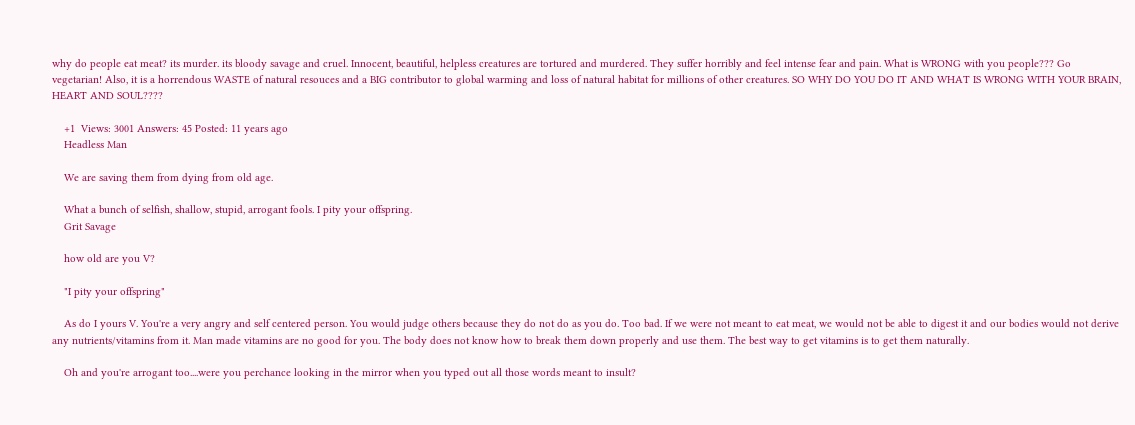why do people eat meat? its murder. its bloody savage and cruel. Innocent, beautiful, helpless creatures are tortured and murdered. They suffer horribly and feel intense fear and pain. What is WRONG with you people??? Go vegetarian! Also, it is a horrendous WASTE of natural resouces and a BIG contributor to global warming and loss of natural habitat for millions of other creatures. SO WHY DO YOU DO IT AND WHAT IS WRONG WITH YOUR BRAIN, HEART AND SOUL????

    +1  Views: 3001 Answers: 45 Posted: 11 years ago
    Headless Man

    We are saving them from dying from old age.

    What a bunch of selfish, shallow, stupid, arrogant fools. I pity your offspring.
    Grit Savage

    how old are you V?

    "I pity your offspring"

    As do I yours V. You're a very angry and self centered person. You would judge others because they do not do as you do. Too bad. If we were not meant to eat meat, we would not be able to digest it and our bodies would not derive any nutrients/vitamins from it. Man made vitamins are no good for you. The body does not know how to break them down properly and use them. The best way to get vitamins is to get them naturally.

    Oh and you're arrogant too....were you perchance looking in the mirror when you typed out all those words meant to insult?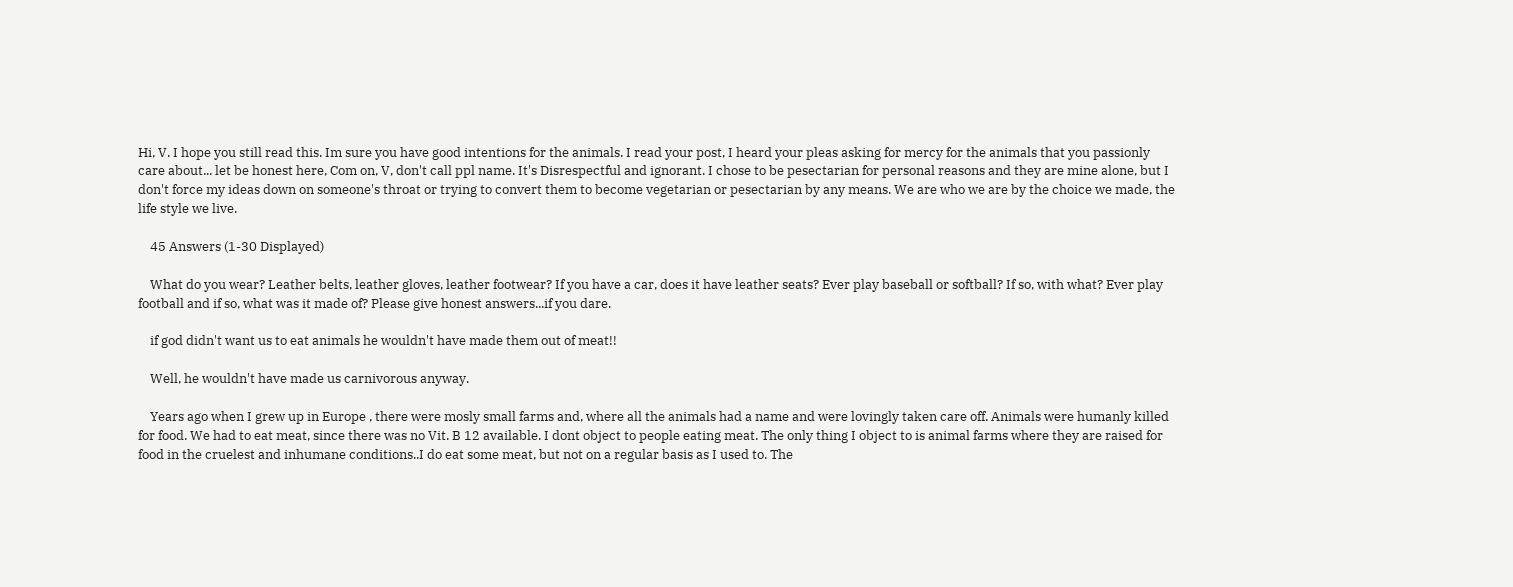Hi, V. I hope you still read this. Im sure you have good intentions for the animals. I read your post, I heard your pleas asking for mercy for the animals that you passionly care about... let be honest here, Com on, V, don't call ppl name. It's Disrespectful and ignorant. I chose to be pesectarian for personal reasons and they are mine alone, but I don't force my ideas down on someone's throat or trying to convert them to become vegetarian or pesectarian by any means. We are who we are by the choice we made, the life style we live.

    45 Answers (1-30 Displayed)

    What do you wear? Leather belts, leather gloves, leather footwear? If you have a car, does it have leather seats? Ever play baseball or softball? If so, with what? Ever play football and if so, what was it made of? Please give honest answers...if you dare.

    if god didn't want us to eat animals he wouldn't have made them out of meat!!

    Well, he wouldn't have made us carnivorous anyway.

    Years ago when I grew up in Europe , there were mosly small farms and, where all the animals had a name and were lovingly taken care off. Animals were humanly killed for food. We had to eat meat, since there was no Vit. B 12 available. I dont object to people eating meat. The only thing I object to is animal farms where they are raised for food in the cruelest and inhumane conditions..I do eat some meat, but not on a regular basis as I used to. The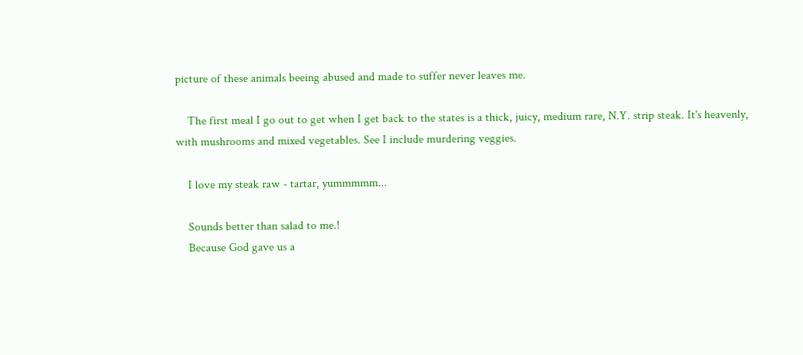picture of these animals beeing abused and made to suffer never leaves me.

    The first meal I go out to get when I get back to the states is a thick, juicy, medium rare, N.Y. strip steak. It's heavenly, with mushrooms and mixed vegetables. See I include murdering veggies.

    I love my steak raw - tartar, yummmmm...

    Sounds better than salad to me.!
    Because God gave us a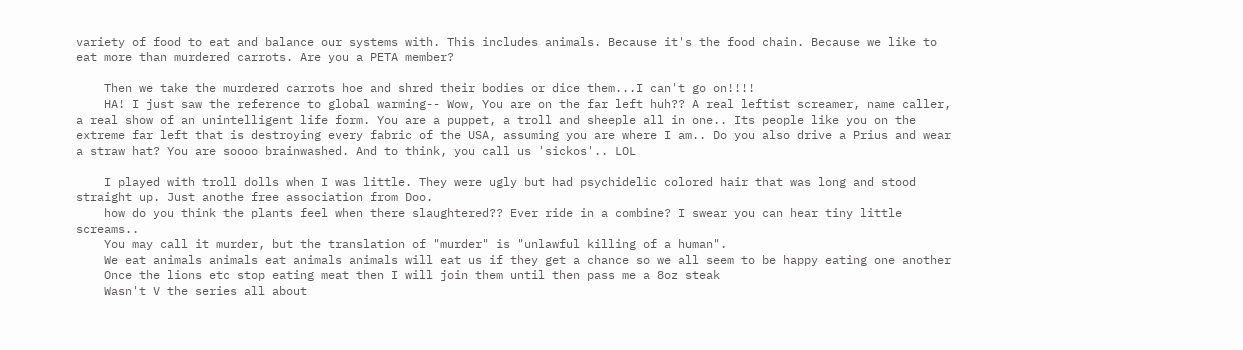variety of food to eat and balance our systems with. This includes animals. Because it's the food chain. Because we like to eat more than murdered carrots. Are you a PETA member?

    Then we take the murdered carrots hoe and shred their bodies or dice them...I can't go on!!!!
    HA! I just saw the reference to global warming-- Wow, You are on the far left huh?? A real leftist screamer, name caller, a real show of an unintelligent life form. You are a puppet, a troll and sheeple all in one.. Its people like you on the extreme far left that is destroying every fabric of the USA, assuming you are where I am.. Do you also drive a Prius and wear a straw hat? You are soooo brainwashed. And to think, you call us 'sickos'.. LOL

    I played with troll dolls when I was little. They were ugly but had psychidelic colored hair that was long and stood straight up. Just anothe free association from Doo.
    how do you think the plants feel when there slaughtered?? Ever ride in a combine? I swear you can hear tiny little screams..
    You may call it murder, but the translation of "murder" is "unlawful killing of a human".
    We eat animals animals eat animals animals will eat us if they get a chance so we all seem to be happy eating one another
    Once the lions etc stop eating meat then I will join them until then pass me a 8oz steak
    Wasn't V the series all about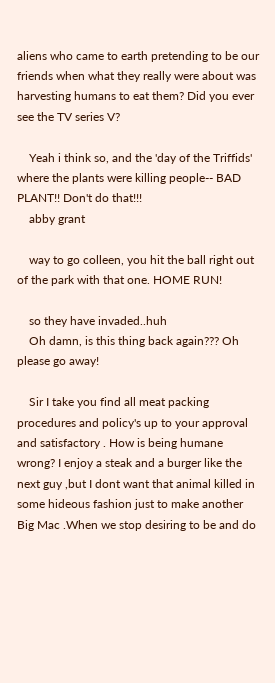aliens who came to earth pretending to be our friends when what they really were about was harvesting humans to eat them? Did you ever see the TV series V?

    Yeah i think so, and the 'day of the Triffids' where the plants were killing people-- BAD PLANT!! Don't do that!!!
    abby grant

    way to go colleen, you hit the ball right out of the park with that one. HOME RUN!

    so they have invaded..huh
    Oh damn, is this thing back again??? Oh please go away!

    Sir I take you find all meat packing procedures and policy's up to your approval and satisfactory . How is being humane wrong? I enjoy a steak and a burger like the next guy ,but I dont want that animal killed in some hideous fashion just to make another Big Mac .When we stop desiring to be and do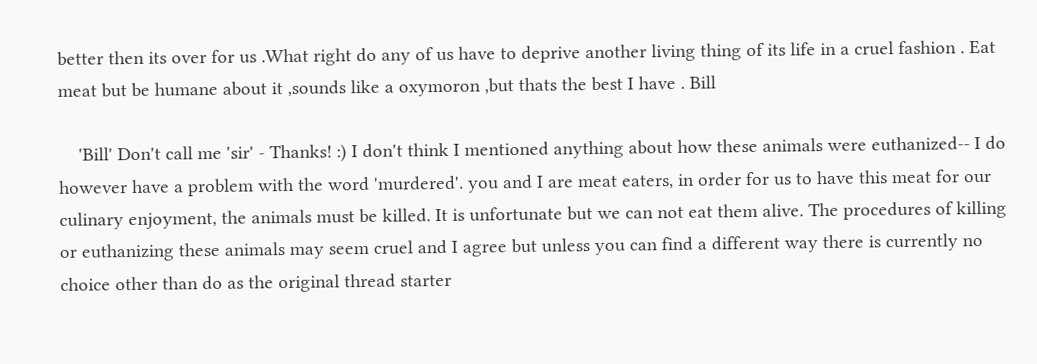better then its over for us .What right do any of us have to deprive another living thing of its life in a cruel fashion . Eat meat but be humane about it ,sounds like a oxymoron ,but thats the best I have . Bill

    'Bill' Don't call me 'sir' - Thanks! :) I don't think I mentioned anything about how these animals were euthanized-- I do however have a problem with the word 'murdered'. you and I are meat eaters, in order for us to have this meat for our culinary enjoyment, the animals must be killed. It is unfortunate but we can not eat them alive. The procedures of killing or euthanizing these animals may seem cruel and I agree but unless you can find a different way there is currently no choice other than do as the original thread starter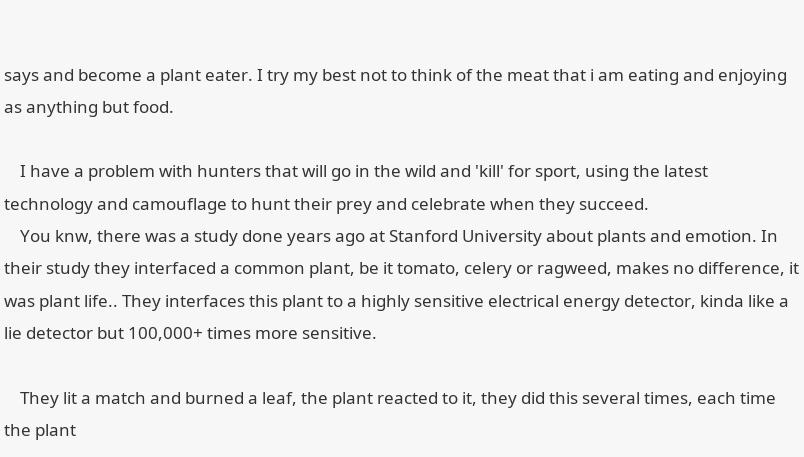says and become a plant eater. I try my best not to think of the meat that i am eating and enjoying as anything but food.

    I have a problem with hunters that will go in the wild and 'kill' for sport, using the latest technology and camouflage to hunt their prey and celebrate when they succeed.
    You knw, there was a study done years ago at Stanford University about plants and emotion. In their study they interfaced a common plant, be it tomato, celery or ragweed, makes no difference, it was plant life.. They interfaces this plant to a highly sensitive electrical energy detector, kinda like a lie detector but 100,000+ times more sensitive.

    They lit a match and burned a leaf, the plant reacted to it, they did this several times, each time the plant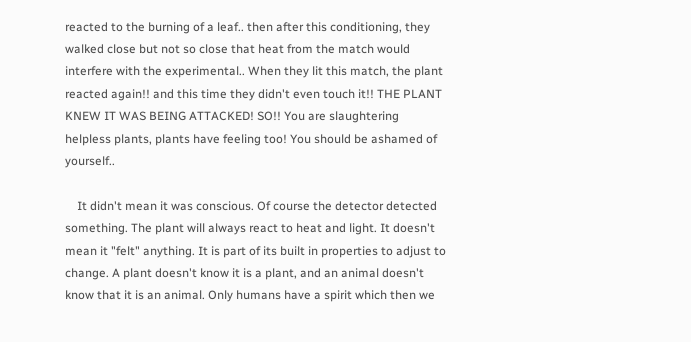reacted to the burning of a leaf.. then after this conditioning, they walked close but not so close that heat from the match would interfere with the experimental.. When they lit this match, the plant reacted again!! and this time they didn't even touch it!! THE PLANT KNEW IT WAS BEING ATTACKED! SO!! You are slaughtering helpless plants, plants have feeling too! You should be ashamed of yourself..

    It didn't mean it was conscious. Of course the detector detected something. The plant will always react to heat and light. It doesn't mean it "felt" anything. It is part of its built in properties to adjust to change. A plant doesn't know it is a plant, and an animal doesn't know that it is an animal. Only humans have a spirit which then we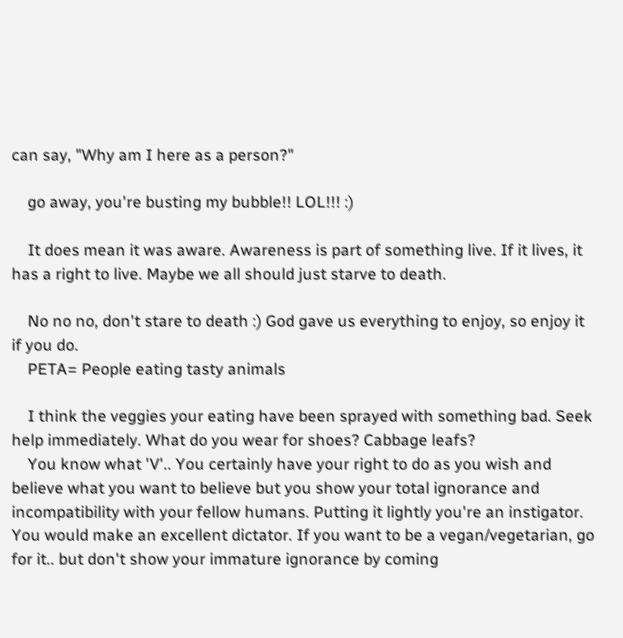can say, "Why am I here as a person?"

    go away, you're busting my bubble!! LOL!!! :)

    It does mean it was aware. Awareness is part of something live. If it lives, it has a right to live. Maybe we all should just starve to death.

    No no no, don't stare to death :) God gave us everything to enjoy, so enjoy it if you do.
    PETA= People eating tasty animals

    I think the veggies your eating have been sprayed with something bad. Seek help immediately. What do you wear for shoes? Cabbage leafs?
    You know what 'V'.. You certainly have your right to do as you wish and believe what you want to believe but you show your total ignorance and incompatibility with your fellow humans. Putting it lightly you're an instigator. You would make an excellent dictator. If you want to be a vegan/vegetarian, go for it.. but don't show your immature ignorance by coming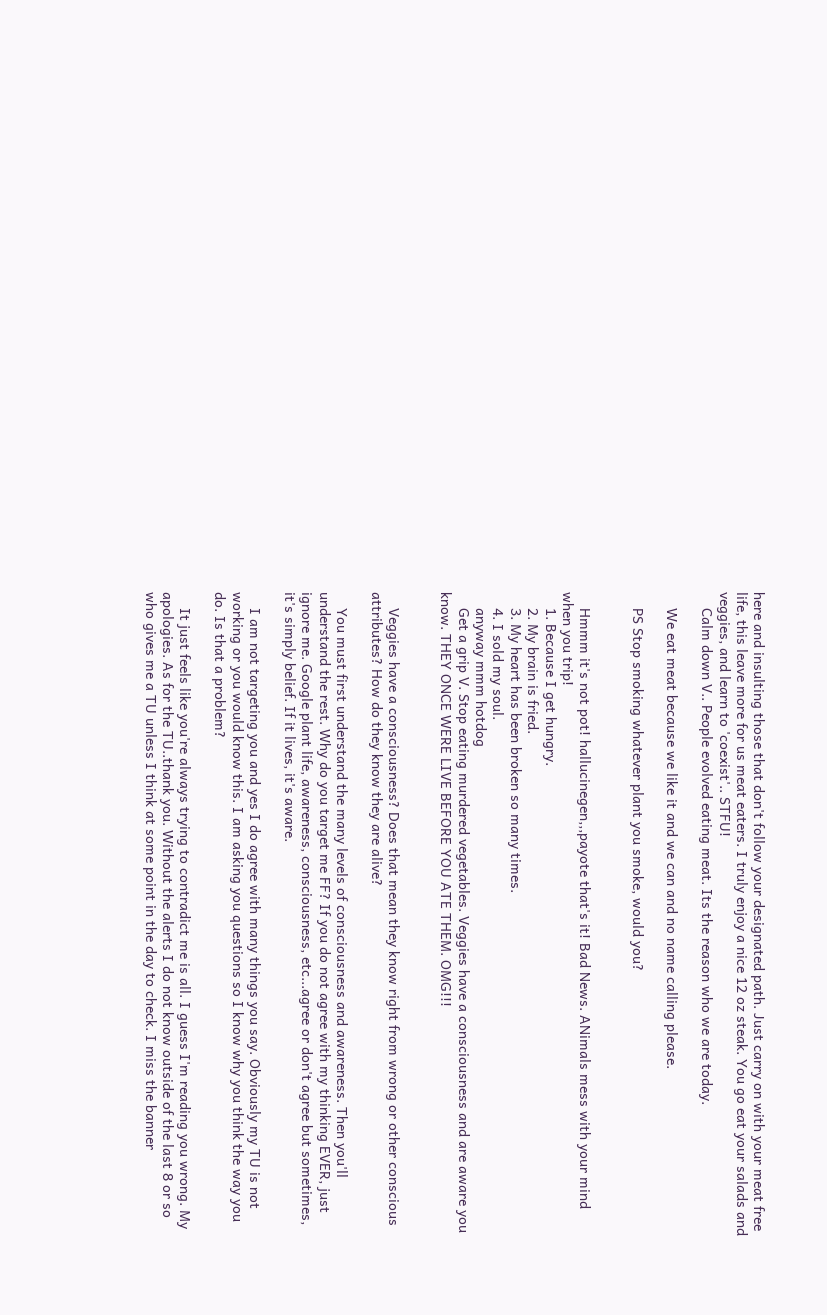here and insulting those that don't follow your designated path. Just carry on with your meat free life, this leave more for us meat eaters. I truly enjoy a nice 12 oz steak. You go eat your salads and veggies, and learn to 'coexist'.. STFU!
    Calm down V.. People evolved eating meat. Its the reason who we are today.

    We eat meat because we like it and we can and no name calling please.

    PS Stop smoking whatever plant you smoke, would you?


    Hmmm it's not pot! hallucinegen,,,payote that's it! Bad News. ANimals mess with your mind when you trip!
    1. Because I get hungry.
    2. My brain is fried.
    3. My heart has been broken so many times.
    4. I sold my soul.
    anyway mmm hotdog
    Get a grip V. Stop eating murdered vegetables. Veggies have a consciousness and are aware you know. THEY ONCE WERE LIVE BEFORE YOU ATE THEM. OMG!!!


    Veggies have a consciousness? Does that mean they know right from wrong or other conscious attributes? How do they know they are alive?

    You must first understand the many levels of consciousness and awareness. Then you'll understand the rest. Why do you target me FF? If you do not agree with my thinking EVER, just ignore me. Google plant life, awareness, consciousness, etc...agree or don't agree but sometimes, it's simply belief. If it lives, it's aware.

    I am not targeting you and yes I do agree with many things you say. Obviously my TU is not working or you would know this. I am asking you questions so I know why you think the way you do. Is that a problem?

    It just feels like you're always trying to contradict me is all. I guess I'm reading you wrong. My apologies. As for the TU..thank you. Without the alerts I do not know outside of the last 8 or so who gives me a TU unless I think at some point in the day to check. I miss the banner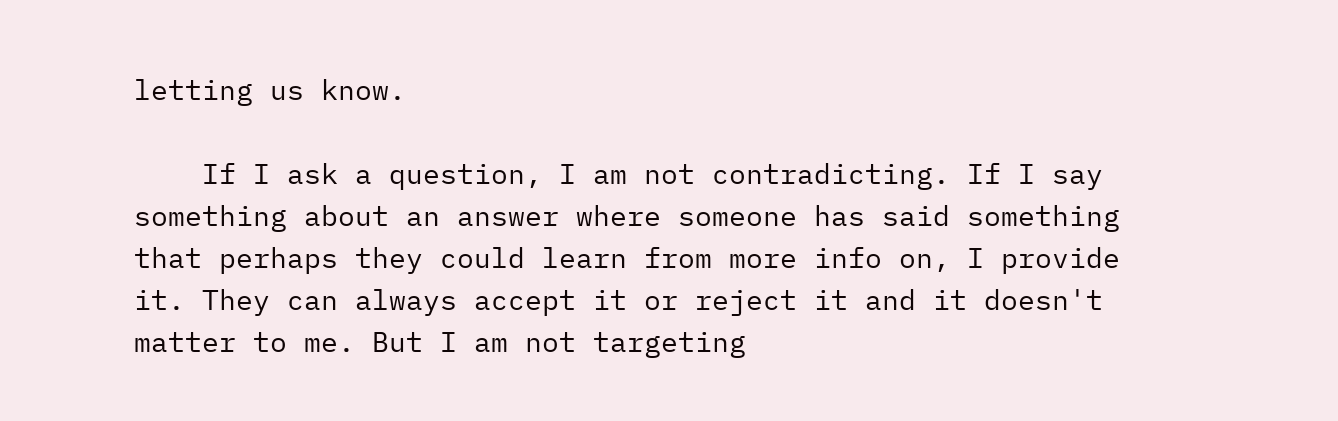letting us know.

    If I ask a question, I am not contradicting. If I say something about an answer where someone has said something that perhaps they could learn from more info on, I provide it. They can always accept it or reject it and it doesn't matter to me. But I am not targeting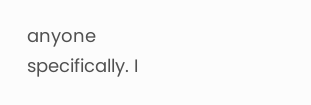anyone specifically. I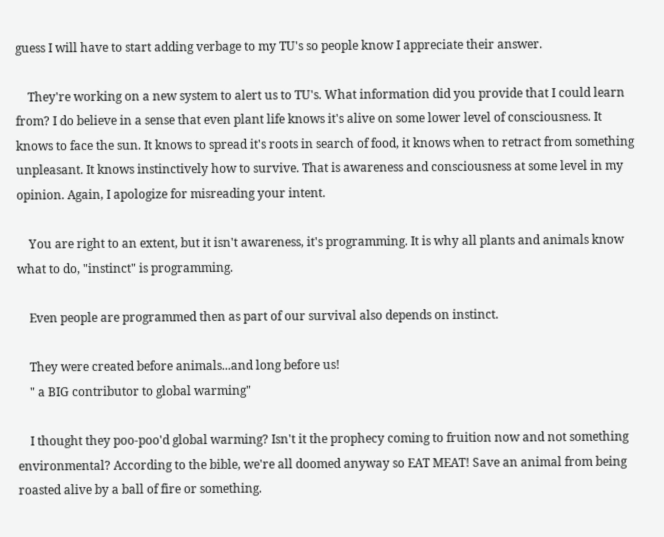guess I will have to start adding verbage to my TU's so people know I appreciate their answer.

    They're working on a new system to alert us to TU's. What information did you provide that I could learn from? I do believe in a sense that even plant life knows it's alive on some lower level of consciousness. It knows to face the sun. It knows to spread it's roots in search of food, it knows when to retract from something unpleasant. It knows instinctively how to survive. That is awareness and consciousness at some level in my opinion. Again, I apologize for misreading your intent.

    You are right to an extent, but it isn't awareness, it's programming. It is why all plants and animals know what to do, "instinct" is programming.

    Even people are programmed then as part of our survival also depends on instinct.

    They were created before animals...and long before us!
    " a BIG contributor to global warming"

    I thought they poo-poo'd global warming? Isn't it the prophecy coming to fruition now and not something environmental? According to the bible, we're all doomed anyway so EAT MEAT! Save an animal from being roasted alive by a ball of fire or something.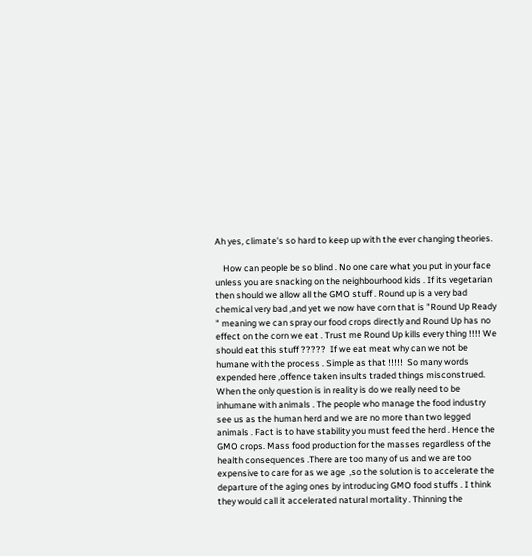Ah yes, climate's so hard to keep up with the ever changing theories.

    How can people be so blind . No one care what you put in your face unless you are snacking on the neighbourhood kids . If its vegetarian then should we allow all the GMO stuff . Round up is a very bad chemical very bad ,and yet we now have corn that is "Round Up Ready " meaning we can spray our food crops directly and Round Up has no effect on the corn we eat . Trust me Round Up kills every thing !!!! We should eat this stuff ?????  If we eat meat why can we not be humane with the process . Simple as that !!!!!  So many words expended here ,offence taken insults traded things misconstrued. When the only question is in reality is do we really need to be inhumane with animals . The people who manage the food industry see us as the human herd and we are no more than two legged animals . Fact is to have stability you must feed the herd . Hence the GMO crops. Mass food production for the masses regardless of the health consequences .There are too many of us and we are too expensive to care for as we age  ,so the solution is to accelerate the departure of the aging ones by introducing GMO food stuffs . I think they would call it accelerated natural mortality . Thinning the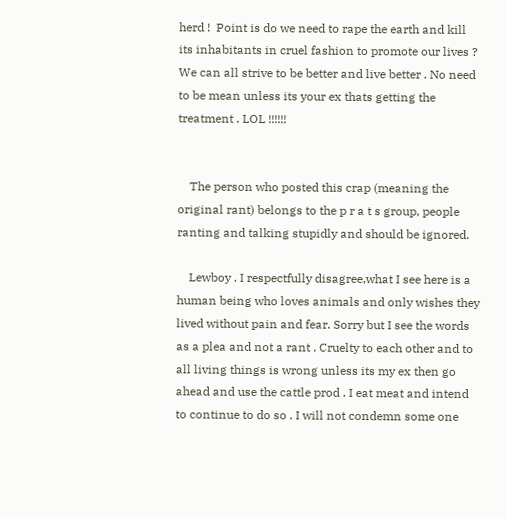herd !  Point is do we need to rape the earth and kill its inhabitants in cruel fashion to promote our lives ?  We can all strive to be better and live better . No need to be mean unless its your ex thats getting the treatment . LOL !!!!!!


    The person who posted this crap (meaning the original rant) belongs to the p r a t s group, people ranting and talking stupidly and should be ignored.

    Lewboy . I respectfully disagree,what I see here is a human being who loves animals and only wishes they lived without pain and fear. Sorry but I see the words as a plea and not a rant . Cruelty to each other and to all living things is wrong unless its my ex then go ahead and use the cattle prod . I eat meat and intend to continue to do so . I will not condemn some one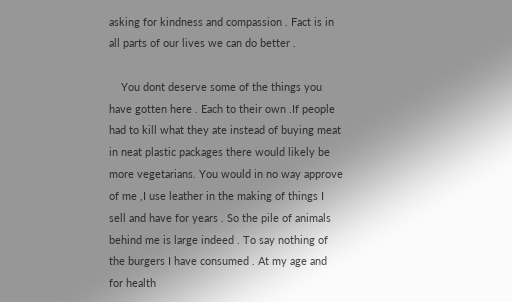asking for kindness and compassion . Fact is in all parts of our lives we can do better .

    You dont deserve some of the things you have gotten here . Each to their own .If people had to kill what they ate instead of buying meat in neat plastic packages there would likely be more vegetarians. You would in no way approve of me ,I use leather in the making of things I sell and have for years . So the pile of animals behind me is large indeed . To say nothing of the burgers I have consumed . At my age and for health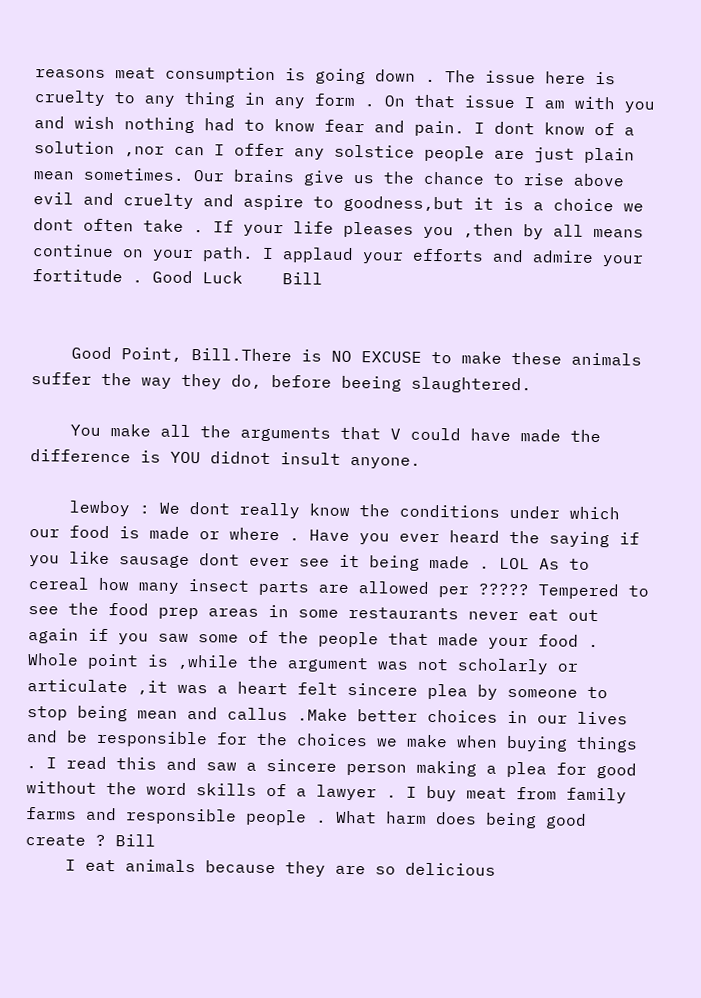reasons meat consumption is going down . The issue here is cruelty to any thing in any form . On that issue I am with you and wish nothing had to know fear and pain. I dont know of a solution ,nor can I offer any solstice people are just plain mean sometimes. Our brains give us the chance to rise above evil and cruelty and aspire to goodness,but it is a choice we dont often take . If your life pleases you ,then by all means continue on your path. I applaud your efforts and admire your fortitude . Good Luck    Bill


    Good Point, Bill.There is NO EXCUSE to make these animals suffer the way they do, before beeing slaughtered.

    You make all the arguments that V could have made the difference is YOU didnot insult anyone.

    lewboy : We dont really know the conditions under which our food is made or where . Have you ever heard the saying if you like sausage dont ever see it being made . LOL As to cereal how many insect parts are allowed per ????? Tempered to see the food prep areas in some restaurants never eat out again if you saw some of the people that made your food . Whole point is ,while the argument was not scholarly or articulate ,it was a heart felt sincere plea by someone to stop being mean and callus .Make better choices in our lives and be responsible for the choices we make when buying things . I read this and saw a sincere person making a plea for good without the word skills of a lawyer . I buy meat from family farms and responsible people . What harm does being good create ? Bill
    I eat animals because they are so delicious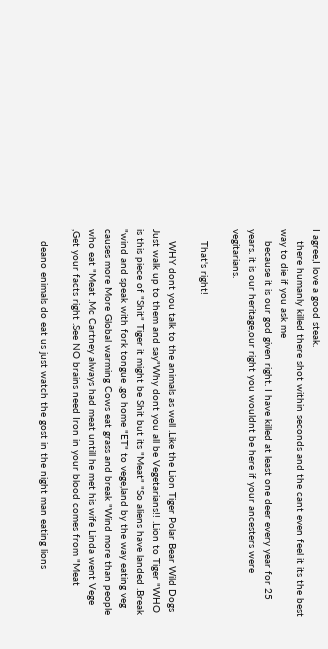I agree,I love a good steak.
    there humanly killed there shot within seconds and the cant even feel it its the best way to die if you ask me
    because it is our god given right. I have killed at least one deer every year for 25 years. it is our heritage,our right you wouldnt be here if your ancesters were vegitarians.

    That's right!

    WHY dont you talk to the animals as well .Like the Lion Tiger Polar Bear Wild Dogs Just walk up to them and say"Why dont you all be Vegetarians!! .Lion to Tiger "WHO is this piece of "Shit" Tiger it might be Shit but its "Meat" "So aliens have landed .Break "wind and speak with fork tongue ,go home "ET" to vege,land by the way eating veg causes more More Global warming Cows eat grass and break "Wind more than people who eat "Meat .Mc Cartney always had meat untill he met his wife Linda went Vege ,Get your facts right .See NO brains need Iron in your blood comes from "Meat

    deano enimals do eat us just watch the gost in the night man eating lions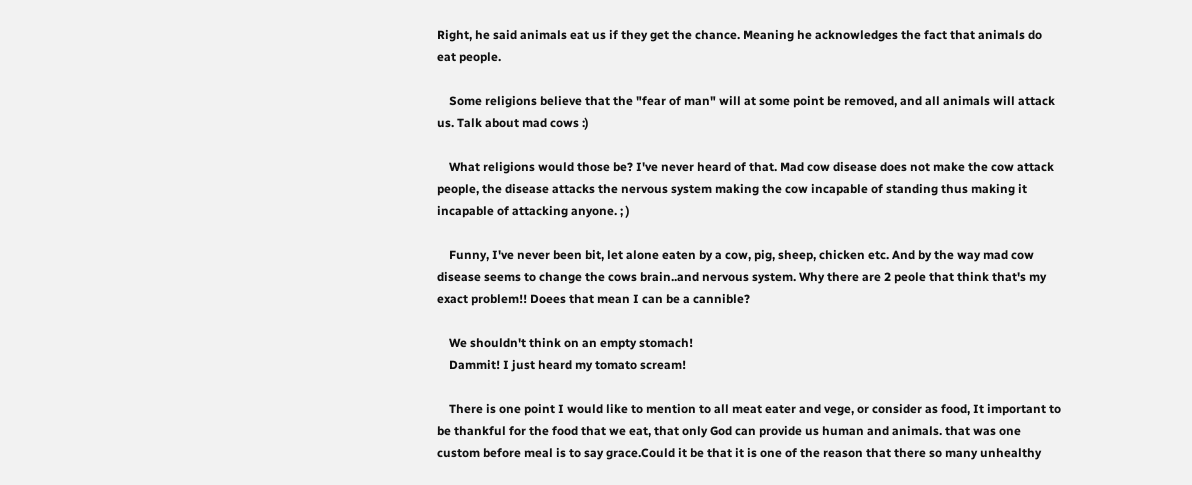Right, he said animals eat us if they get the chance. Meaning he acknowledges the fact that animals do eat people.

    Some religions believe that the "fear of man" will at some point be removed, and all animals will attack us. Talk about mad cows :)

    What religions would those be? I've never heard of that. Mad cow disease does not make the cow attack people, the disease attacks the nervous system making the cow incapable of standing thus making it incapable of attacking anyone. ; )

    Funny, I've never been bit, let alone eaten by a cow, pig, sheep, chicken etc. And by the way mad cow disease seems to change the cows brain..and nervous system. Why there are 2 peole that think that's my exact problem!! Doees that mean I can be a cannible?

    We shouldn't think on an empty stomach!
    Dammit! I just heard my tomato scream!

    There is one point I would like to mention to all meat eater and vege, or consider as food, It important to be thankful for the food that we eat, that only God can provide us human and animals. that was one custom before meal is to say grace.Could it be that it is one of the reason that there so many unhealthy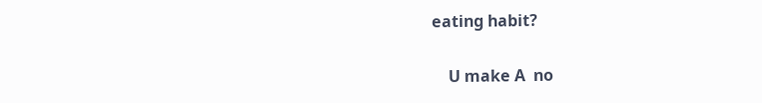eating habit?

    U make A  no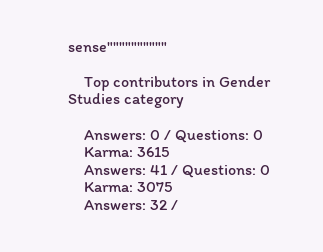sense""""""""""

    Top contributors in Gender Studies category

    Answers: 0 / Questions: 0
    Karma: 3615
    Answers: 41 / Questions: 0
    Karma: 3075
    Answers: 32 /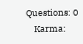Questions: 0
    Karma: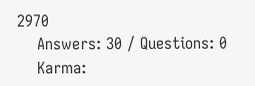2970
    Answers: 30 / Questions: 0
    Karma: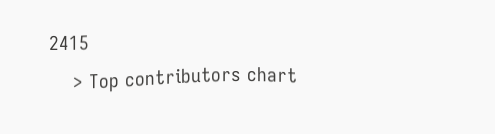2415
    > Top contributors chart